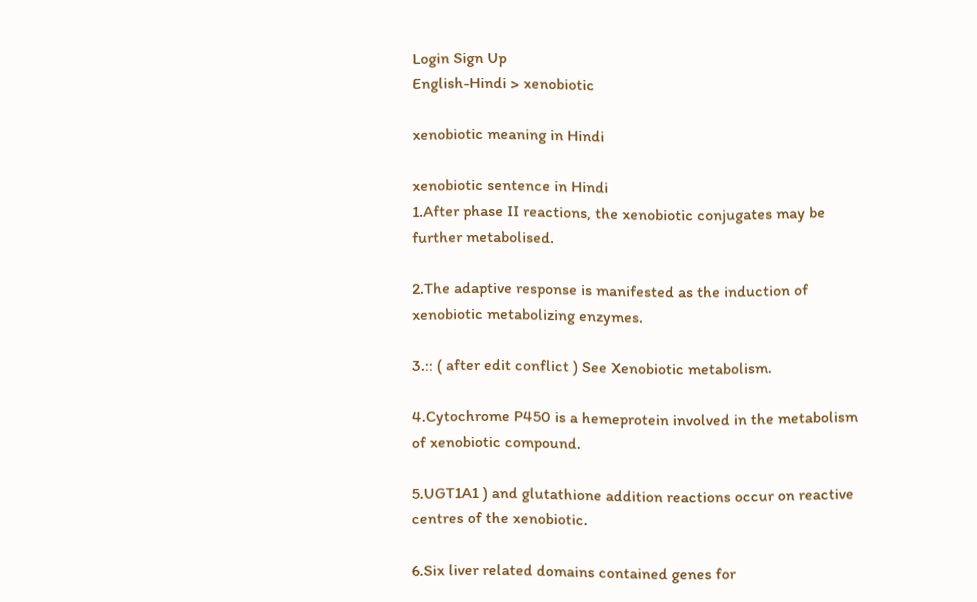Login Sign Up
English-Hindi > xenobiotic

xenobiotic meaning in Hindi

xenobiotic sentence in Hindi
1.After phase II reactions, the xenobiotic conjugates may be further metabolised.

2.The adaptive response is manifested as the induction of xenobiotic metabolizing enzymes.

3.:: ( after edit conflict ) See Xenobiotic metabolism.

4.Cytochrome P450 is a hemeprotein involved in the metabolism of xenobiotic compound.

5.UGT1A1 ) and glutathione addition reactions occur on reactive centres of the xenobiotic.

6.Six liver related domains contained genes for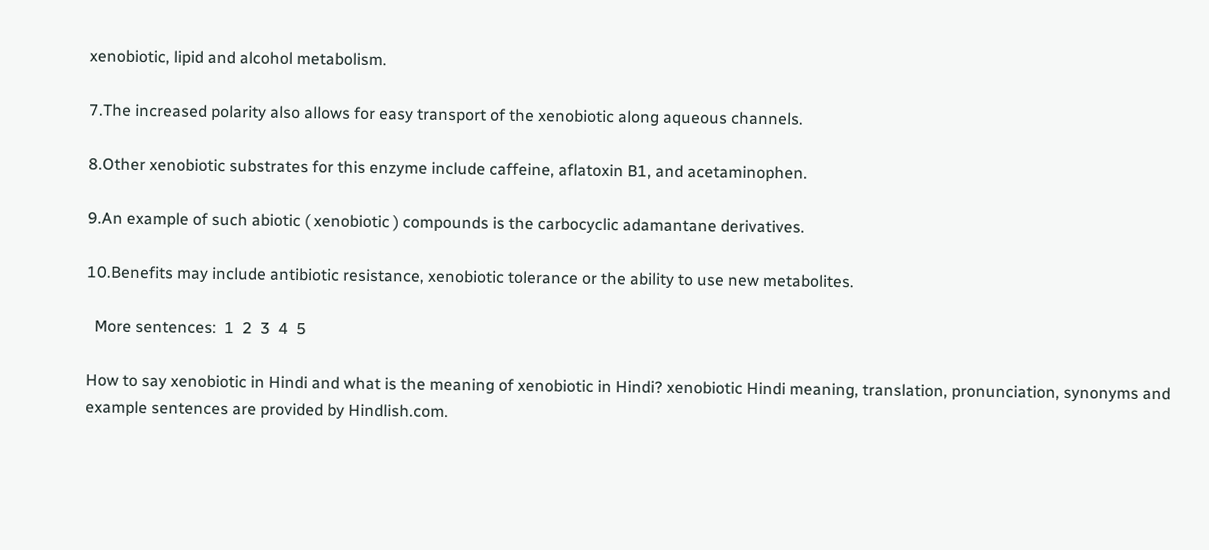xenobiotic, lipid and alcohol metabolism.

7.The increased polarity also allows for easy transport of the xenobiotic along aqueous channels.

8.Other xenobiotic substrates for this enzyme include caffeine, aflatoxin B1, and acetaminophen.

9.An example of such abiotic ( xenobiotic ) compounds is the carbocyclic adamantane derivatives.

10.Benefits may include antibiotic resistance, xenobiotic tolerance or the ability to use new metabolites.

  More sentences:  1  2  3  4  5

How to say xenobiotic in Hindi and what is the meaning of xenobiotic in Hindi? xenobiotic Hindi meaning, translation, pronunciation, synonyms and example sentences are provided by Hindlish.com.